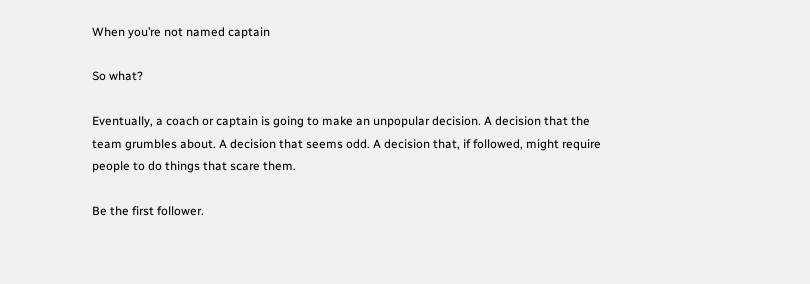When you’re not named captain

So what?

Eventually, a coach or captain is going to make an unpopular decision. A decision that the team grumbles about. A decision that seems odd. A decision that, if followed, might require people to do things that scare them.

Be the first follower.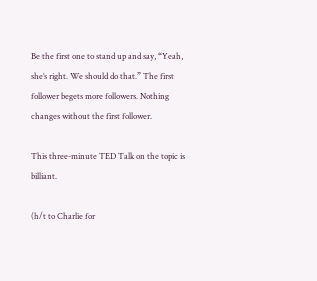Be the first one to stand up and say, “Yeah, she’s right. We should do that.” The first follower begets more followers. Nothing changes without the first follower.

This three-minute TED Talk on the topic is billiant.

(h/t to Charlie for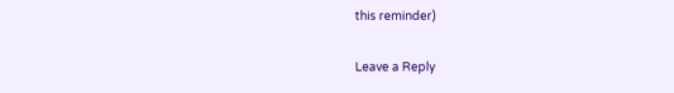this reminder)

Leave a Reply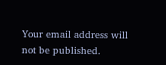Your email address will not be published.